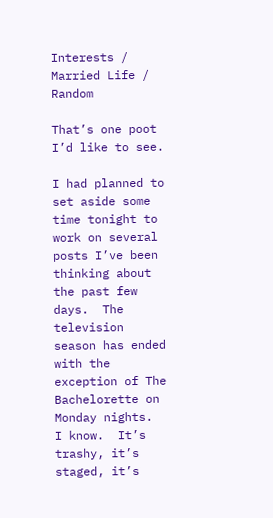Interests / Married Life / Random

That’s one poot I’d like to see.

I had planned to set aside some time tonight to work on several posts I’ve been thinking about the past few days.  The television season has ended with the exception of The Bachelorette on Monday nights.  I know.  It’s trashy, it’s staged, it’s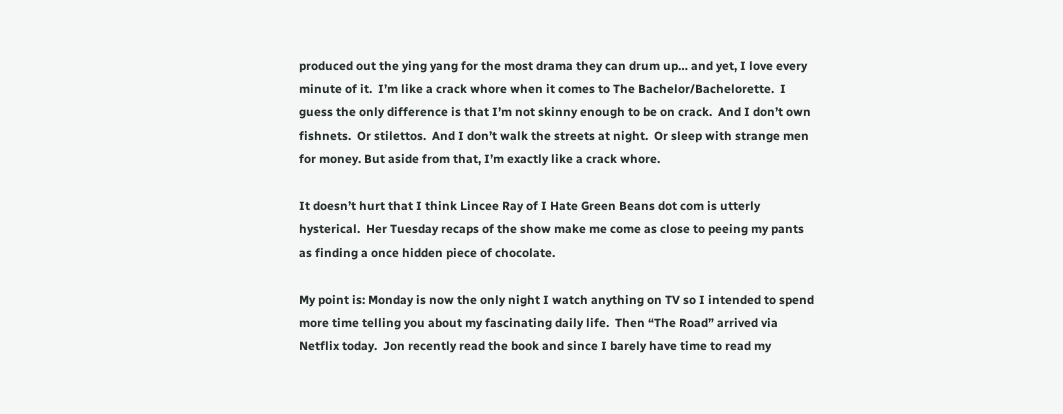produced out the ying yang for the most drama they can drum up… and yet, I love every minute of it.  I’m like a crack whore when it comes to The Bachelor/Bachelorette.  I guess the only difference is that I’m not skinny enough to be on crack.  And I don’t own fishnets.  Or stilettos.  And I don’t walk the streets at night.  Or sleep with strange men for money. But aside from that, I’m exactly like a crack whore.

It doesn’t hurt that I think Lincee Ray of I Hate Green Beans dot com is utterly hysterical.  Her Tuesday recaps of the show make me come as close to peeing my pants as finding a once hidden piece of chocolate.

My point is: Monday is now the only night I watch anything on TV so I intended to spend more time telling you about my fascinating daily life.  Then “The Road” arrived via Netflix today.  Jon recently read the book and since I barely have time to read my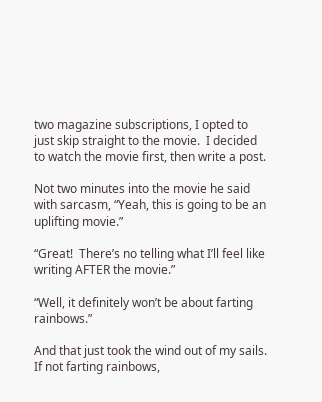two magazine subscriptions, I opted to just skip straight to the movie.  I decided to watch the movie first, then write a post.

Not two minutes into the movie he said with sarcasm, “Yeah, this is going to be an uplifting movie.”

“Great!  There’s no telling what I’ll feel like writing AFTER the movie.”

“Well, it definitely won’t be about farting rainbows.”

And that just took the wind out of my sails.  If not farting rainbows,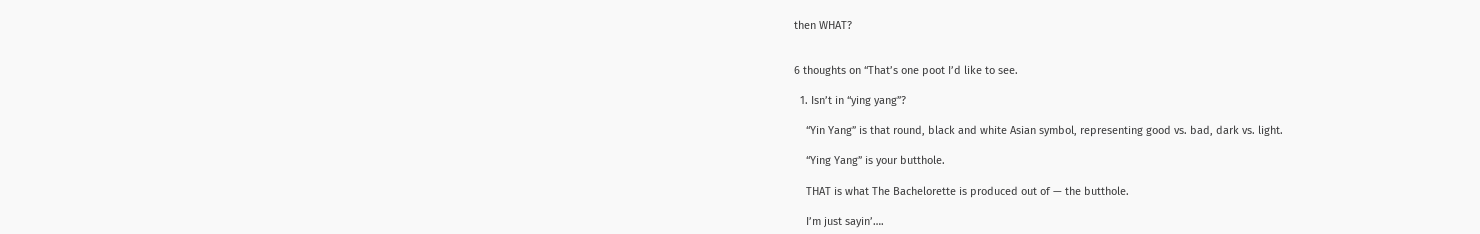then WHAT?


6 thoughts on “That’s one poot I’d like to see.

  1. Isn’t in “ying yang”?

    “Yin Yang” is that round, black and white Asian symbol, representing good vs. bad, dark vs. light.

    “Ying Yang” is your butthole.

    THAT is what The Bachelorette is produced out of — the butthole.

    I’m just sayin’….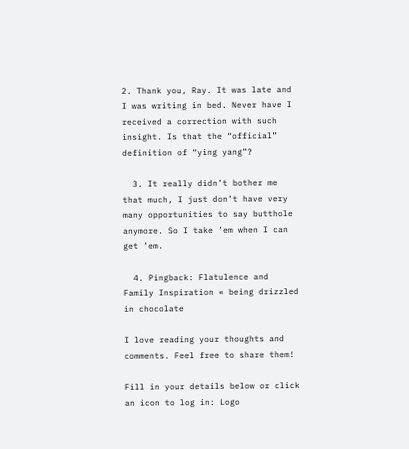2. Thank you, Ray. It was late and I was writing in bed. Never have I received a correction with such insight. Is that the “official” definition of “ying yang”?

  3. It really didn’t bother me that much, I just don’t have very many opportunities to say butthole anymore. So I take ’em when I can get ’em.

  4. Pingback: Flatulence and Family Inspiration « being drizzled in chocolate

I love reading your thoughts and comments. Feel free to share them!

Fill in your details below or click an icon to log in: Logo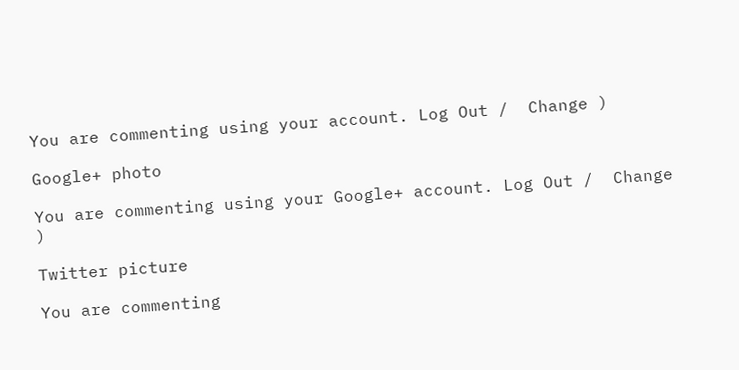You are commenting using your account. Log Out /  Change )

Google+ photo

You are commenting using your Google+ account. Log Out /  Change )

Twitter picture

You are commenting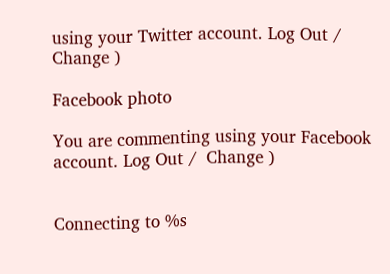using your Twitter account. Log Out /  Change )

Facebook photo

You are commenting using your Facebook account. Log Out /  Change )


Connecting to %s